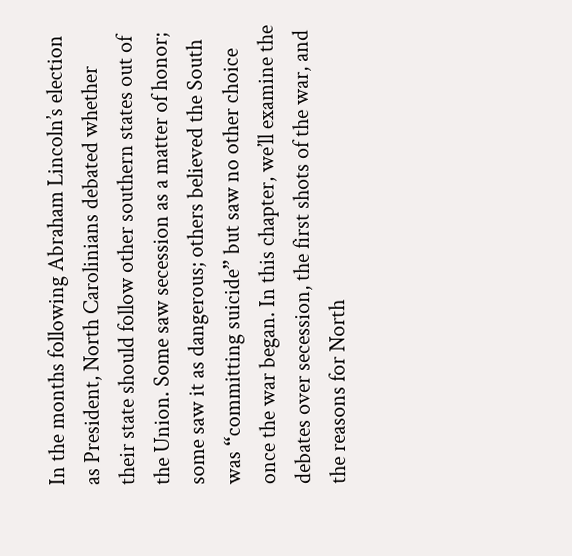In the months following Abraham Lincoln’s election as President, North Carolinians debated whether their state should follow other southern states out of the Union. Some saw secession as a matter of honor; some saw it as dangerous; others believed the South was “committing suicide” but saw no other choice once the war began. In this chapter, we’ll examine the debates over secession, the first shots of the war, and the reasons for North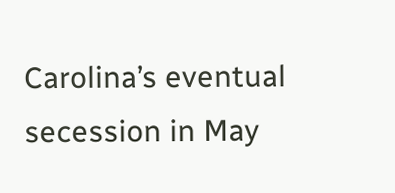Carolina’s eventual secession in May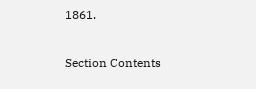1861.

Section Contents